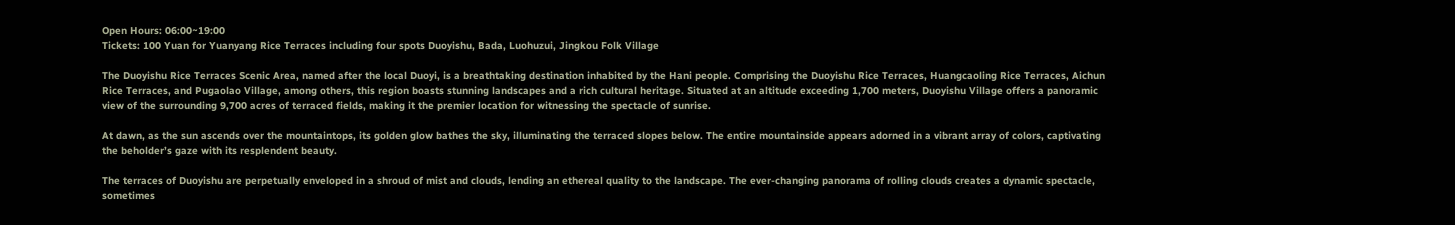Open Hours: 06:00~19:00
Tickets: 100 Yuan for Yuanyang Rice Terraces including four spots Duoyishu, Bada, Luohuzui, Jingkou Folk Village

The Duoyishu Rice Terraces Scenic Area, named after the local Duoyi, is a breathtaking destination inhabited by the Hani people. Comprising the Duoyishu Rice Terraces, Huangcaoling Rice Terraces, Aichun Rice Terraces, and Pugaolao Village, among others, this region boasts stunning landscapes and a rich cultural heritage. Situated at an altitude exceeding 1,700 meters, Duoyishu Village offers a panoramic view of the surrounding 9,700 acres of terraced fields, making it the premier location for witnessing the spectacle of sunrise.

At dawn, as the sun ascends over the mountaintops, its golden glow bathes the sky, illuminating the terraced slopes below. The entire mountainside appears adorned in a vibrant array of colors, captivating the beholder’s gaze with its resplendent beauty.

The terraces of Duoyishu are perpetually enveloped in a shroud of mist and clouds, lending an ethereal quality to the landscape. The ever-changing panorama of rolling clouds creates a dynamic spectacle, sometimes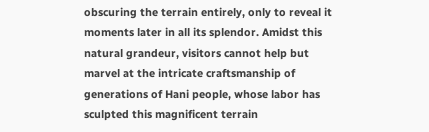obscuring the terrain entirely, only to reveal it moments later in all its splendor. Amidst this natural grandeur, visitors cannot help but marvel at the intricate craftsmanship of generations of Hani people, whose labor has sculpted this magnificent terrain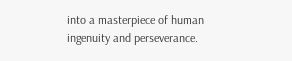into a masterpiece of human ingenuity and perseverance.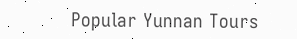Popular Yunnan Tours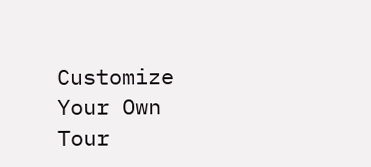Customize Your Own Tour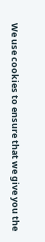We use cookies to ensure that we give you the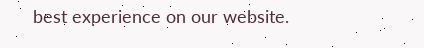best experience on our website.